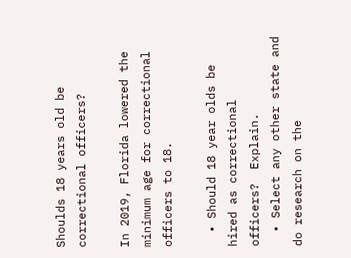Shoulds 18 years old be correctional officers?

In 2019, Florida lowered the minimum age for correctional officers to 18.

  • Should 18 year olds be hired as correctional officers?  Explain.
  • Select any other state and do research on the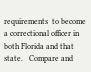requirements  to become a correctional officer in both Florida and that state.   Compare and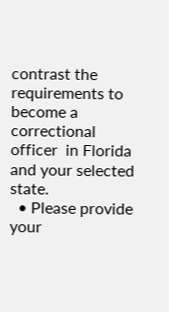contrast the requirements to become a correctional officer  in Florida and your selected state.
  • Please provide your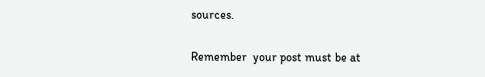sources.

Remember  your post must be at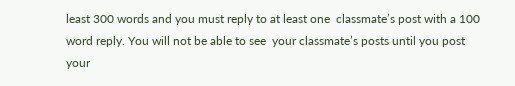least 300 words and you must reply to at least one  classmate’s post with a 100 word reply. You will not be able to see  your classmate’s posts until you post your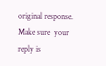original response.  Make sure  your reply is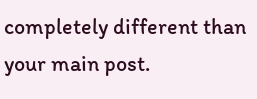completely different than your main post.